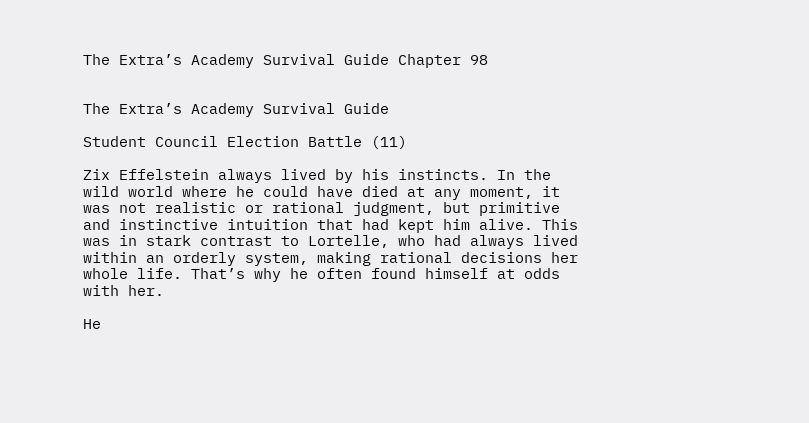The Extra’s Academy Survival Guide Chapter 98


The Extra’s Academy Survival Guide

Student Council Election Battle (11)

Zix Effelstein always lived by his instincts. In the wild world where he could have died at any moment, it was not realistic or rational judgment, but primitive and instinctive intuition that had kept him alive. This was in stark contrast to Lortelle, who had always lived within an orderly system, making rational decisions her whole life. That’s why he often found himself at odds with her.

He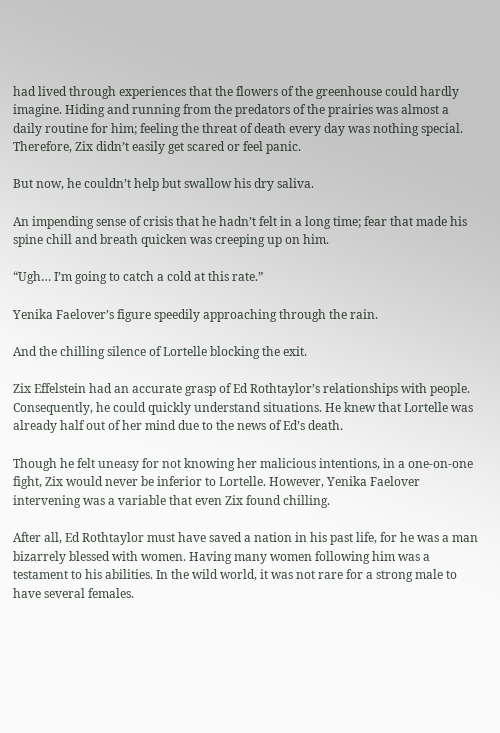had lived through experiences that the flowers of the greenhouse could hardly imagine. Hiding and running from the predators of the prairies was almost a daily routine for him; feeling the threat of death every day was nothing special. Therefore, Zix didn’t easily get scared or feel panic.

But now, he couldn’t help but swallow his dry saliva.

An impending sense of crisis that he hadn’t felt in a long time; fear that made his spine chill and breath quicken was creeping up on him.

“Ugh… I’m going to catch a cold at this rate.”

Yenika Faelover’s figure speedily approaching through the rain.

And the chilling silence of Lortelle blocking the exit.

Zix Effelstein had an accurate grasp of Ed Rothtaylor’s relationships with people. Consequently, he could quickly understand situations. He knew that Lortelle was already half out of her mind due to the news of Ed’s death.

Though he felt uneasy for not knowing her malicious intentions, in a one-on-one fight, Zix would never be inferior to Lortelle. However, Yenika Faelover intervening was a variable that even Zix found chilling.

After all, Ed Rothtaylor must have saved a nation in his past life, for he was a man bizarrely blessed with women. Having many women following him was a testament to his abilities. In the wild world, it was not rare for a strong male to have several females.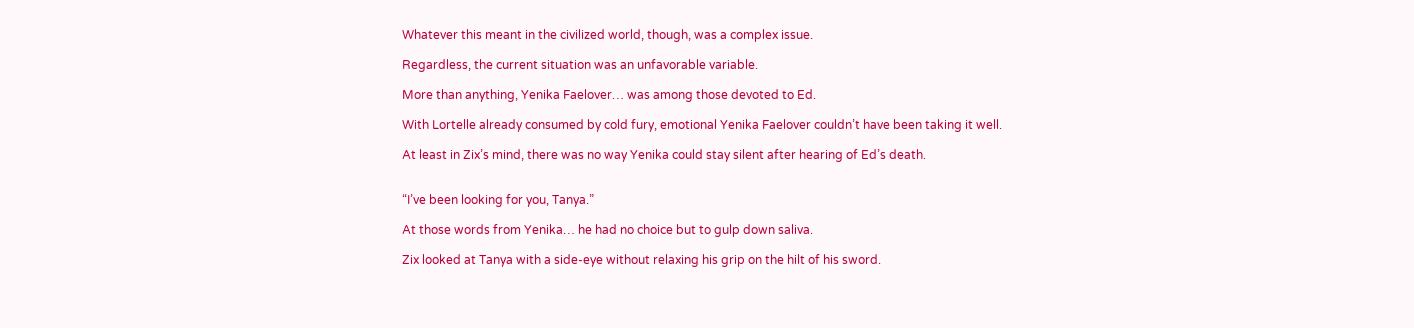Whatever this meant in the civilized world, though, was a complex issue.

Regardless, the current situation was an unfavorable variable.

More than anything, Yenika Faelover… was among those devoted to Ed.

With Lortelle already consumed by cold fury, emotional Yenika Faelover couldn’t have been taking it well.

At least in Zix’s mind, there was no way Yenika could stay silent after hearing of Ed’s death.


“I’ve been looking for you, Tanya.”

At those words from Yenika… he had no choice but to gulp down saliva.

Zix looked at Tanya with a side-eye without relaxing his grip on the hilt of his sword.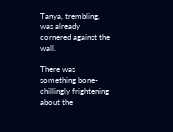Tanya, trembling, was already cornered against the wall.

There was something bone-chillingly frightening about the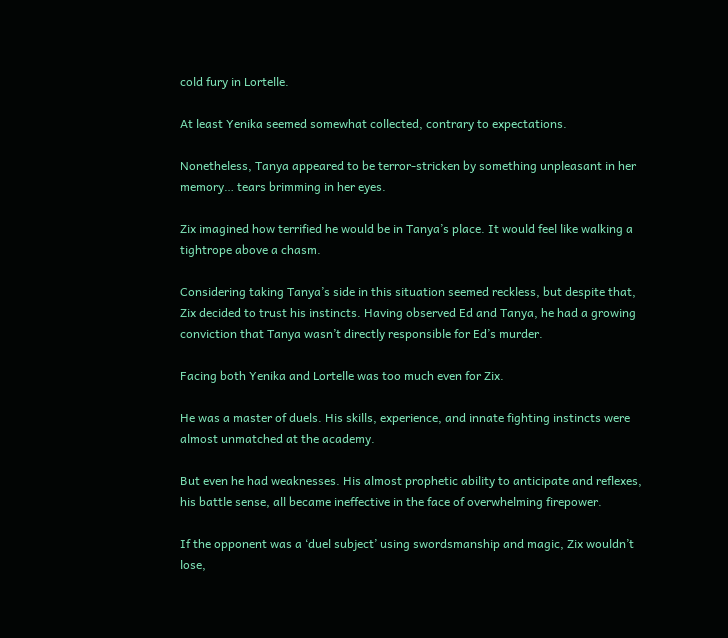cold fury in Lortelle.

At least Yenika seemed somewhat collected, contrary to expectations.

Nonetheless, Tanya appeared to be terror-stricken by something unpleasant in her memory… tears brimming in her eyes.

Zix imagined how terrified he would be in Tanya’s place. It would feel like walking a tightrope above a chasm.

Considering taking Tanya’s side in this situation seemed reckless, but despite that, Zix decided to trust his instincts. Having observed Ed and Tanya, he had a growing conviction that Tanya wasn’t directly responsible for Ed’s murder.

Facing both Yenika and Lortelle was too much even for Zix.

He was a master of duels. His skills, experience, and innate fighting instincts were almost unmatched at the academy.

But even he had weaknesses. His almost prophetic ability to anticipate and reflexes, his battle sense, all became ineffective in the face of overwhelming firepower.

If the opponent was a ‘duel subject’ using swordsmanship and magic, Zix wouldn’t lose,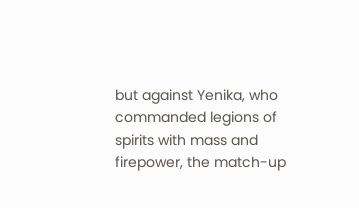but against Yenika, who commanded legions of spirits with mass and firepower, the match-up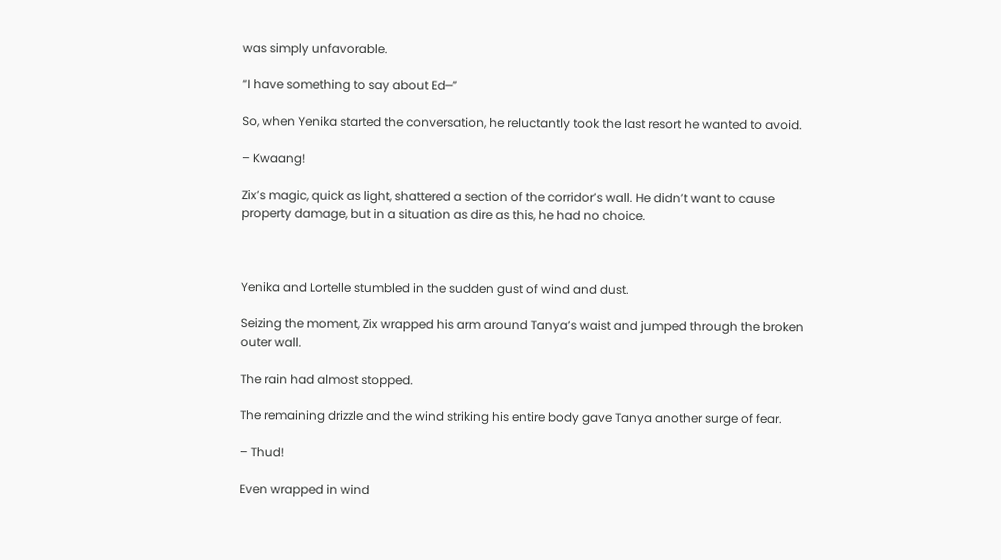was simply unfavorable.

“I have something to say about Ed─”

So, when Yenika started the conversation, he reluctantly took the last resort he wanted to avoid.

– Kwaang!

Zix’s magic, quick as light, shattered a section of the corridor’s wall. He didn’t want to cause property damage, but in a situation as dire as this, he had no choice.



Yenika and Lortelle stumbled in the sudden gust of wind and dust.

Seizing the moment, Zix wrapped his arm around Tanya’s waist and jumped through the broken outer wall.

The rain had almost stopped.

The remaining drizzle and the wind striking his entire body gave Tanya another surge of fear.

– Thud!

Even wrapped in wind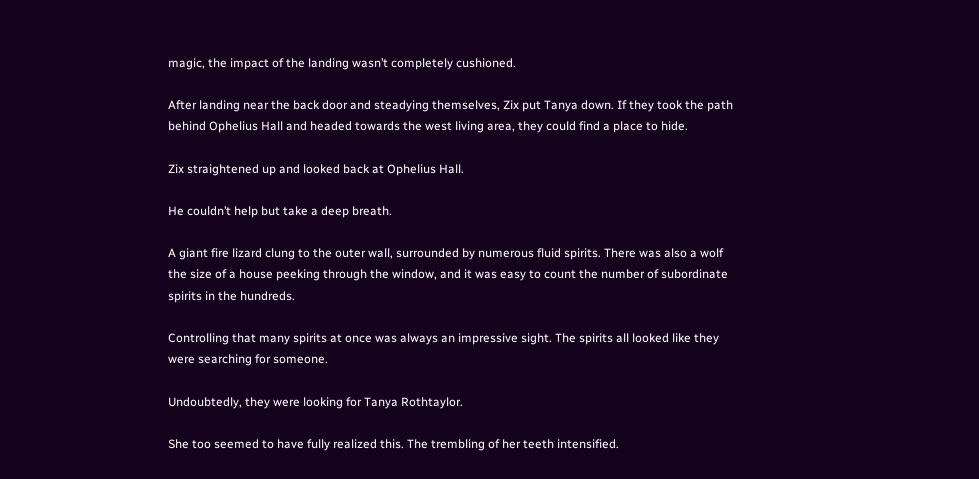magic, the impact of the landing wasn’t completely cushioned.

After landing near the back door and steadying themselves, Zix put Tanya down. If they took the path behind Ophelius Hall and headed towards the west living area, they could find a place to hide.

Zix straightened up and looked back at Ophelius Hall.

He couldn’t help but take a deep breath.

A giant fire lizard clung to the outer wall, surrounded by numerous fluid spirits. There was also a wolf the size of a house peeking through the window, and it was easy to count the number of subordinate spirits in the hundreds.

Controlling that many spirits at once was always an impressive sight. The spirits all looked like they were searching for someone.

Undoubtedly, they were looking for Tanya Rothtaylor.

She too seemed to have fully realized this. The trembling of her teeth intensified.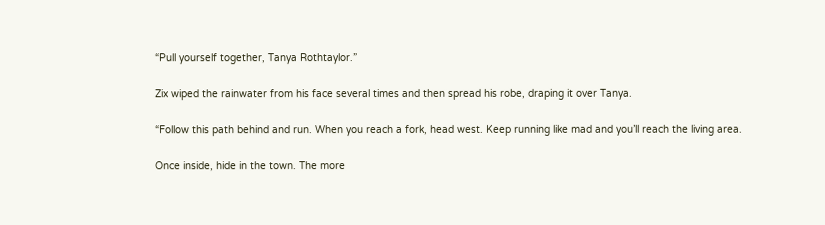“Pull yourself together, Tanya Rothtaylor.”

Zix wiped the rainwater from his face several times and then spread his robe, draping it over Tanya.

“Follow this path behind and run. When you reach a fork, head west. Keep running like mad and you’ll reach the living area.

Once inside, hide in the town. The more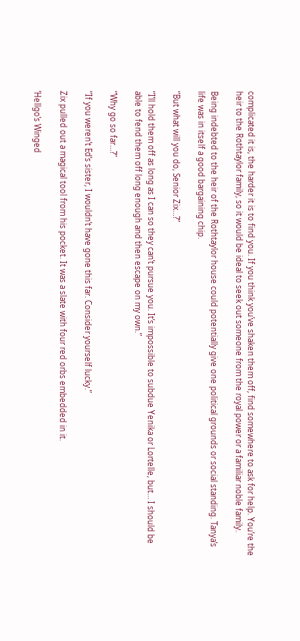complicated it is, the harder it is to find you. If you think you’ve shaken them off, find somewhere to ask for help. You’re the heir to the Rothtaylor family, so it would be ideal to seek out someone from the royal power or a familiar noble family.

Being indebted to the heir of the Rothtaylor house could potentially give one political grounds or social standing. Tanya’s life was in itself a good bargaining chip.

“But what will you do, Senior Zix…?”

“I’ll hold them off as long as I can so they can’t pursue you. It’s impossible to subdue Yenika or Lortelle, but… I should be able to fend them off long enough and then escape on my own.”

“Why go so far…?”

“If you weren’t Ed’s sister, I wouldn’t have gone this far. Consider yourself lucky.”

Zix pulled out a magical tool from his pocket. It was a slate with four red orbs embedded in it.

‘Hellgo’s Winged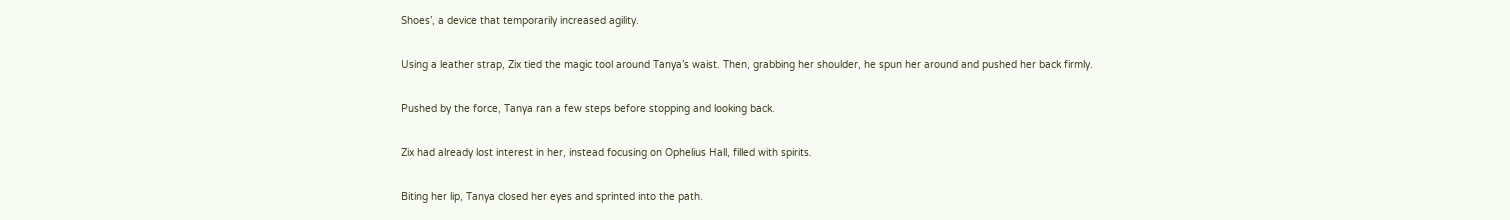Shoes’, a device that temporarily increased agility.

Using a leather strap, Zix tied the magic tool around Tanya’s waist. Then, grabbing her shoulder, he spun her around and pushed her back firmly.

Pushed by the force, Tanya ran a few steps before stopping and looking back.

Zix had already lost interest in her, instead focusing on Ophelius Hall, filled with spirits.

Biting her lip, Tanya closed her eyes and sprinted into the path.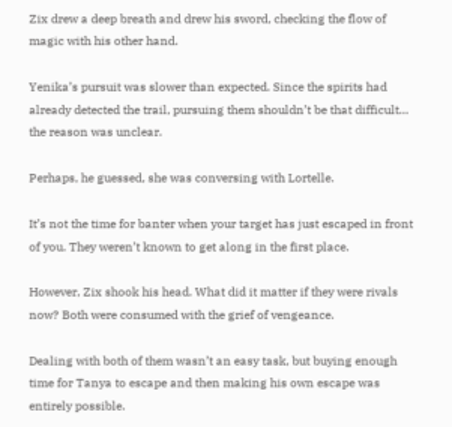Zix drew a deep breath and drew his sword, checking the flow of magic with his other hand.

Yenika’s pursuit was slower than expected. Since the spirits had already detected the trail, pursuing them shouldn’t be that difficult… the reason was unclear.

Perhaps, he guessed, she was conversing with Lortelle.

It’s not the time for banter when your target has just escaped in front of you. They weren’t known to get along in the first place.

However, Zix shook his head. What did it matter if they were rivals now? Both were consumed with the grief of vengeance.

Dealing with both of them wasn’t an easy task, but buying enough time for Tanya to escape and then making his own escape was entirely possible.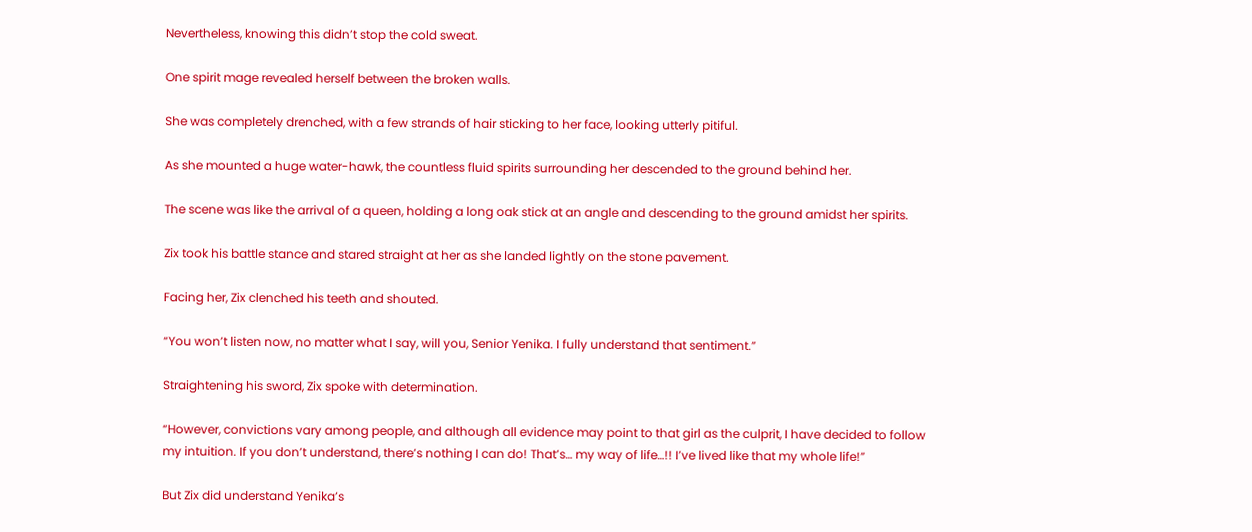Nevertheless, knowing this didn’t stop the cold sweat.

One spirit mage revealed herself between the broken walls.

She was completely drenched, with a few strands of hair sticking to her face, looking utterly pitiful.

As she mounted a huge water-hawk, the countless fluid spirits surrounding her descended to the ground behind her.

The scene was like the arrival of a queen, holding a long oak stick at an angle and descending to the ground amidst her spirits.

Zix took his battle stance and stared straight at her as she landed lightly on the stone pavement.

Facing her, Zix clenched his teeth and shouted.

“You won’t listen now, no matter what I say, will you, Senior Yenika. I fully understand that sentiment.”

Straightening his sword, Zix spoke with determination.

“However, convictions vary among people, and although all evidence may point to that girl as the culprit, I have decided to follow my intuition. If you don’t understand, there’s nothing I can do! That’s… my way of life…!! I’ve lived like that my whole life!”

But Zix did understand Yenika’s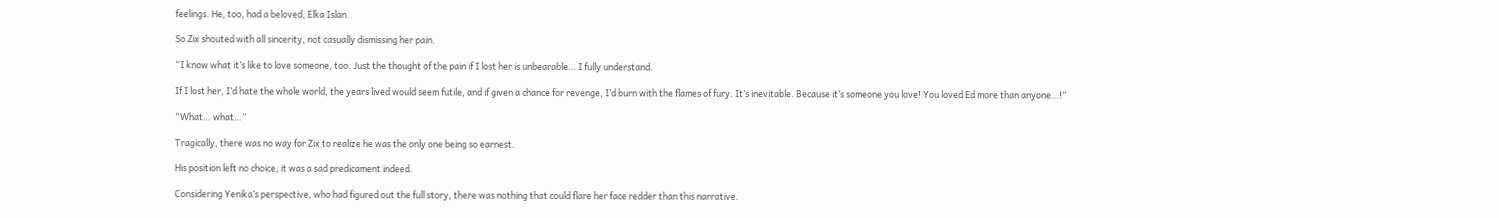feelings. He, too, had a beloved, Elka Islan.

So Zix shouted with all sincerity, not casually dismissing her pain.

“I know what it’s like to love someone, too. Just the thought of the pain if I lost her is unbearable… I fully understand.

If I lost her, I’d hate the whole world, the years lived would seem futile, and if given a chance for revenge, I’d burn with the flames of fury. It’s inevitable. Because it’s someone you love! You loved Ed more than anyone…!”

“What… what…”

Tragically, there was no way for Zix to realize he was the only one being so earnest.

His position left no choice; it was a sad predicament indeed.

Considering Yenika’s perspective, who had figured out the full story, there was nothing that could flare her face redder than this narrative.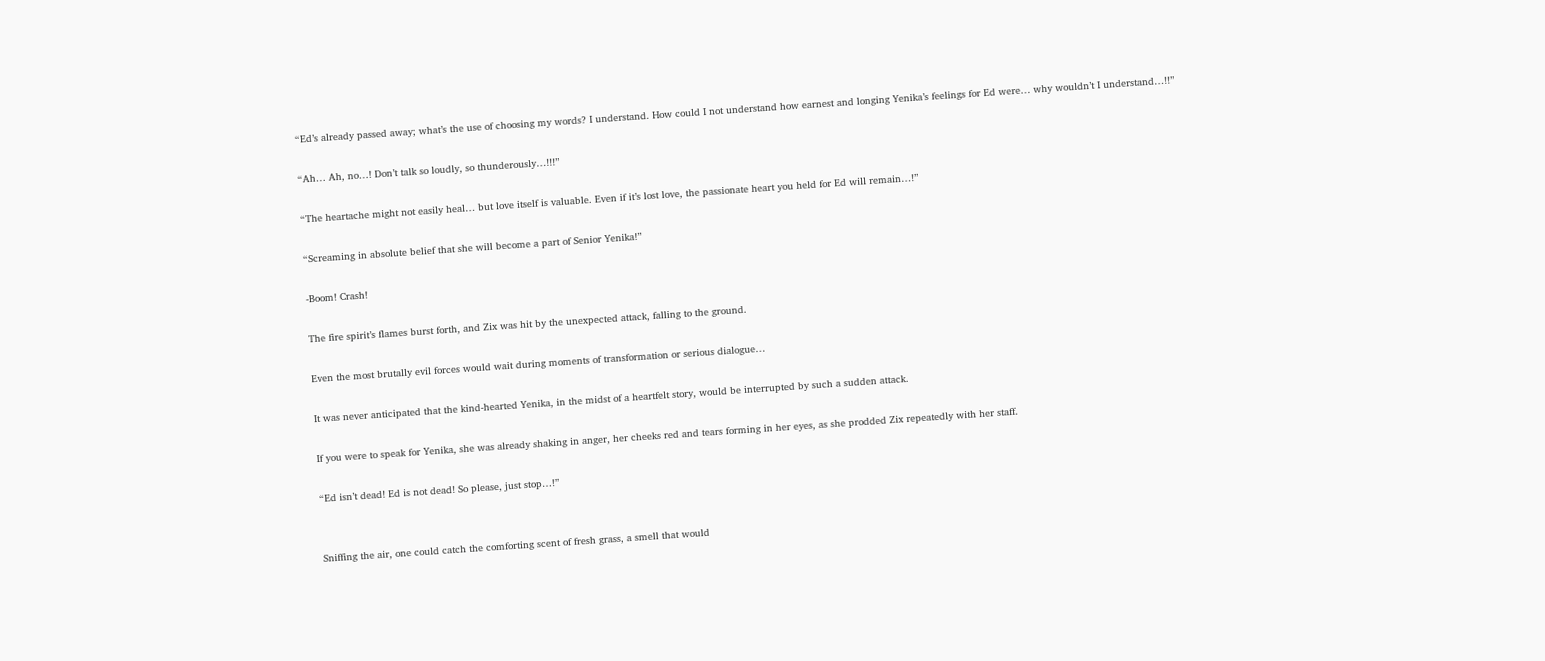“Ed’s already passed away; what’s the use of choosing my words? I understand. How could I not understand how earnest and longing Yenika’s feelings for Ed were… why wouldn’t I understand…!!”

“Ah… Ah, no…! Don’t talk so loudly, so thunderously…!!!”

“The heartache might not easily heal… but love itself is valuable. Even if it’s lost love, the passionate heart you held for Ed will remain…!”

“Screaming in absolute belief that she will become a part of Senior Yenika!”

-Boom! Crash!

The fire spirit’s flames burst forth, and Zix was hit by the unexpected attack, falling to the ground.

Even the most brutally evil forces would wait during moments of transformation or serious dialogue…

It was never anticipated that the kind-hearted Yenika, in the midst of a heartfelt story, would be interrupted by such a sudden attack.

If you were to speak for Yenika, she was already shaking in anger, her cheeks red and tears forming in her eyes, as she prodded Zix repeatedly with her staff.

“Ed isn’t dead! Ed is not dead! So please, just stop…!”


Sniffing the air, one could catch the comforting scent of fresh grass, a smell that would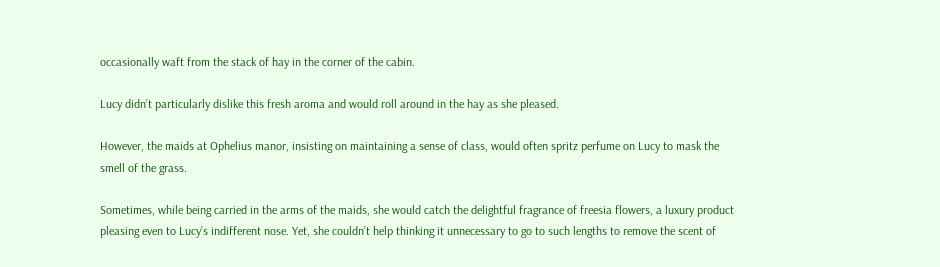occasionally waft from the stack of hay in the corner of the cabin.

Lucy didn’t particularly dislike this fresh aroma and would roll around in the hay as she pleased.

However, the maids at Ophelius manor, insisting on maintaining a sense of class, would often spritz perfume on Lucy to mask the smell of the grass.

Sometimes, while being carried in the arms of the maids, she would catch the delightful fragrance of freesia flowers, a luxury product pleasing even to Lucy’s indifferent nose. Yet, she couldn’t help thinking it unnecessary to go to such lengths to remove the scent of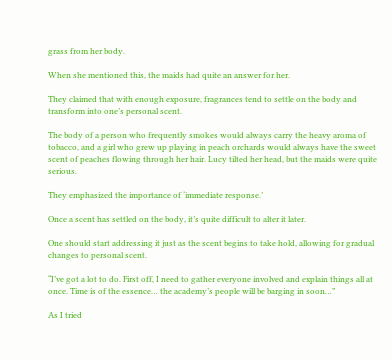grass from her body.

When she mentioned this, the maids had quite an answer for her.

They claimed that with enough exposure, fragrances tend to settle on the body and transform into one’s personal scent.

The body of a person who frequently smokes would always carry the heavy aroma of tobacco, and a girl who grew up playing in peach orchards would always have the sweet scent of peaches flowing through her hair. Lucy tilted her head, but the maids were quite serious.

They emphasized the importance of ‘immediate response.’

Once a scent has settled on the body, it’s quite difficult to alter it later.

One should start addressing it just as the scent begins to take hold, allowing for gradual changes to personal scent.

“I’ve got a lot to do. First off, I need to gather everyone involved and explain things all at once. Time is of the essence… the academy’s people will be barging in soon…”

As I tried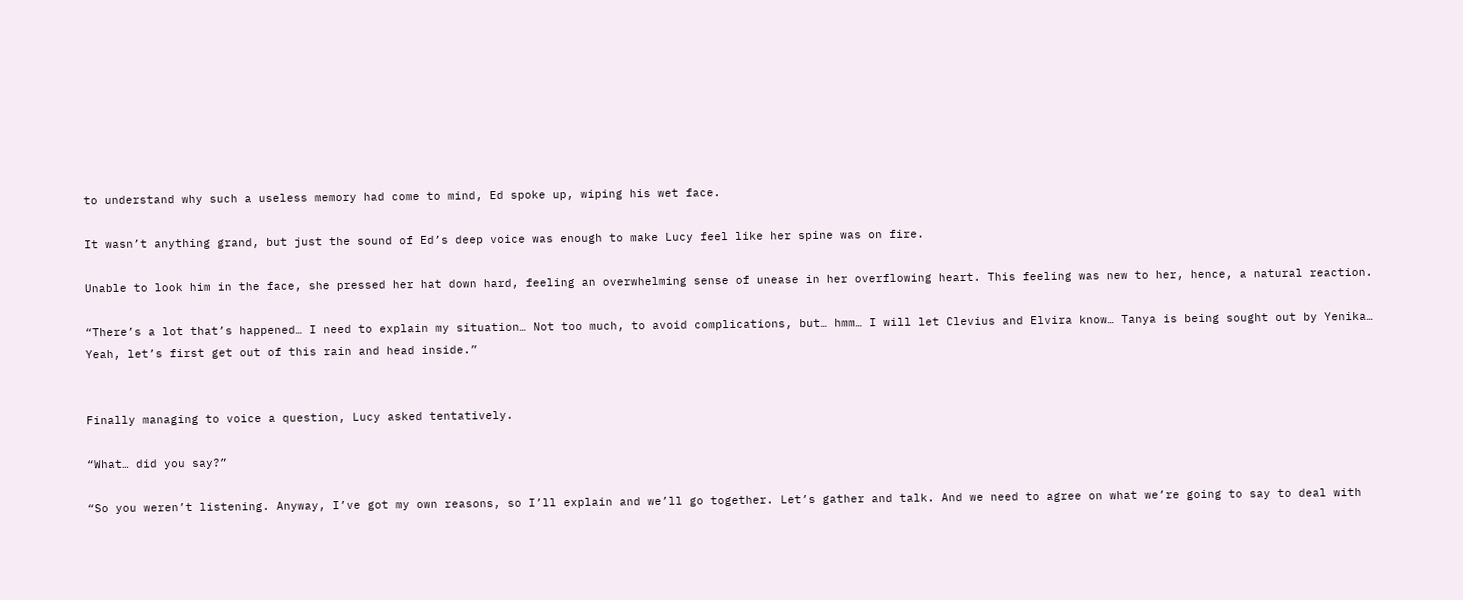to understand why such a useless memory had come to mind, Ed spoke up, wiping his wet face.

It wasn’t anything grand, but just the sound of Ed’s deep voice was enough to make Lucy feel like her spine was on fire.

Unable to look him in the face, she pressed her hat down hard, feeling an overwhelming sense of unease in her overflowing heart. This feeling was new to her, hence, a natural reaction.

“There’s a lot that’s happened… I need to explain my situation… Not too much, to avoid complications, but… hmm… I will let Clevius and Elvira know… Tanya is being sought out by Yenika… Yeah, let’s first get out of this rain and head inside.”


Finally managing to voice a question, Lucy asked tentatively.

“What… did you say?”

“So you weren’t listening. Anyway, I’ve got my own reasons, so I’ll explain and we’ll go together. Let’s gather and talk. And we need to agree on what we’re going to say to deal with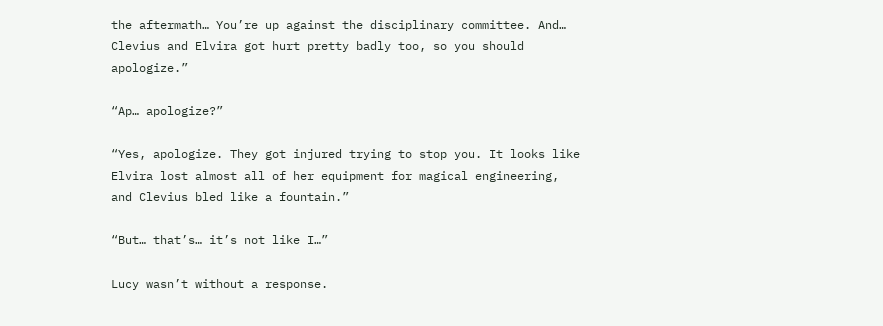the aftermath… You’re up against the disciplinary committee. And… Clevius and Elvira got hurt pretty badly too, so you should apologize.”

“Ap… apologize?”

“Yes, apologize. They got injured trying to stop you. It looks like Elvira lost almost all of her equipment for magical engineering, and Clevius bled like a fountain.”

“But… that’s… it’s not like I…”

Lucy wasn’t without a response.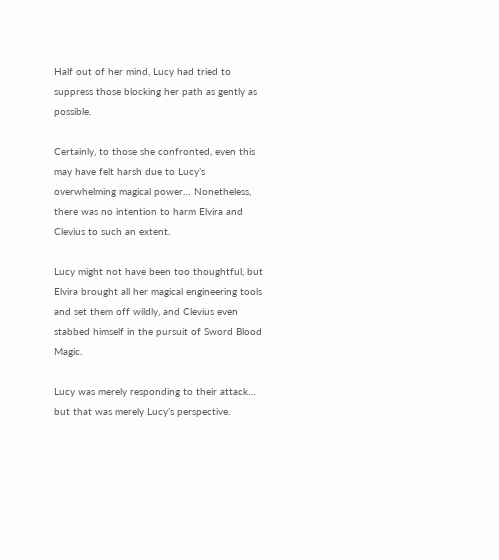Half out of her mind, Lucy had tried to suppress those blocking her path as gently as possible.

Certainly, to those she confronted, even this may have felt harsh due to Lucy’s overwhelming magical power… Nonetheless, there was no intention to harm Elvira and Clevius to such an extent.

Lucy might not have been too thoughtful, but Elvira brought all her magical engineering tools and set them off wildly, and Clevius even stabbed himself in the pursuit of Sword Blood Magic.

Lucy was merely responding to their attack… but that was merely Lucy’s perspective.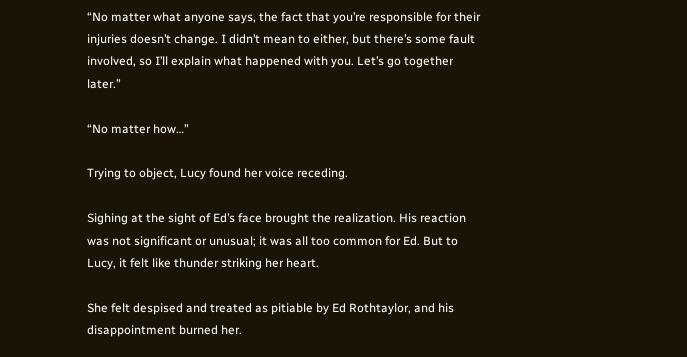“No matter what anyone says, the fact that you’re responsible for their injuries doesn’t change. I didn’t mean to either, but there’s some fault involved, so I’ll explain what happened with you. Let’s go together later.”

“No matter how…”

Trying to object, Lucy found her voice receding.

Sighing at the sight of Ed’s face brought the realization. His reaction was not significant or unusual; it was all too common for Ed. But to Lucy, it felt like thunder striking her heart.

She felt despised and treated as pitiable by Ed Rothtaylor, and his disappointment burned her.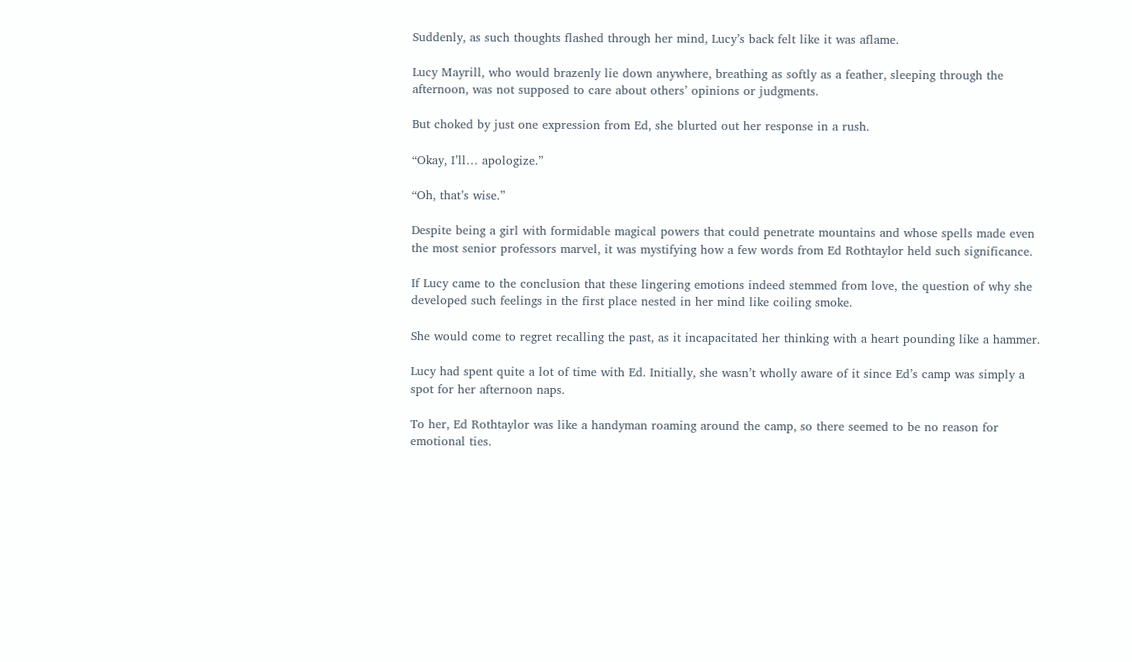Suddenly, as such thoughts flashed through her mind, Lucy’s back felt like it was aflame.

Lucy Mayrill, who would brazenly lie down anywhere, breathing as softly as a feather, sleeping through the afternoon, was not supposed to care about others’ opinions or judgments.

But choked by just one expression from Ed, she blurted out her response in a rush.

“Okay, I’ll… apologize.”

“Oh, that’s wise.”

Despite being a girl with formidable magical powers that could penetrate mountains and whose spells made even the most senior professors marvel, it was mystifying how a few words from Ed Rothtaylor held such significance.

If Lucy came to the conclusion that these lingering emotions indeed stemmed from love, the question of why she developed such feelings in the first place nested in her mind like coiling smoke.

She would come to regret recalling the past, as it incapacitated her thinking with a heart pounding like a hammer.

Lucy had spent quite a lot of time with Ed. Initially, she wasn’t wholly aware of it since Ed’s camp was simply a spot for her afternoon naps.

To her, Ed Rothtaylor was like a handyman roaming around the camp, so there seemed to be no reason for emotional ties.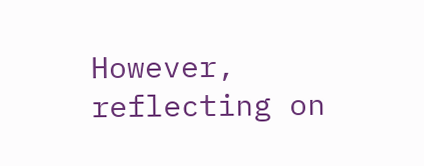However, reflecting on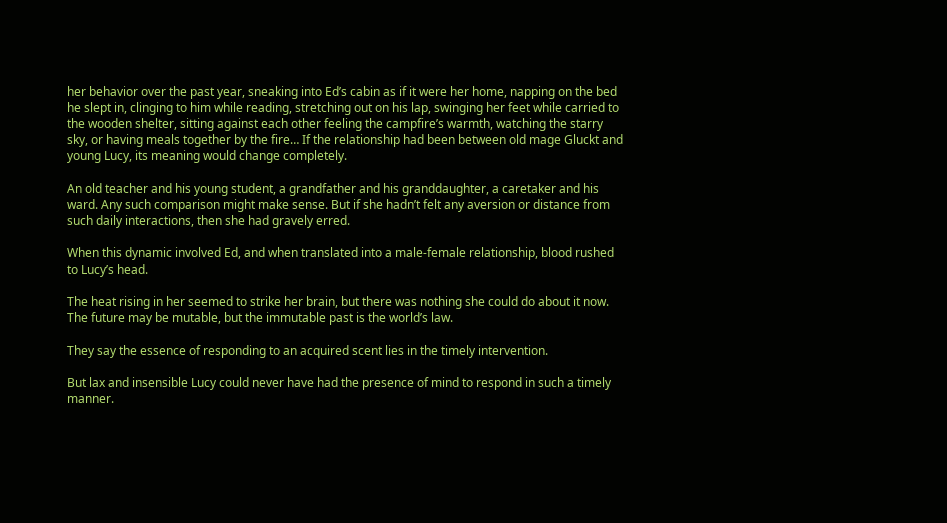her behavior over the past year, sneaking into Ed’s cabin as if it were her home, napping on the bed he slept in, clinging to him while reading, stretching out on his lap, swinging her feet while carried to the wooden shelter, sitting against each other feeling the campfire’s warmth, watching the starry sky, or having meals together by the fire… If the relationship had been between old mage Gluckt and young Lucy, its meaning would change completely.

An old teacher and his young student, a grandfather and his granddaughter, a caretaker and his ward. Any such comparison might make sense. But if she hadn’t felt any aversion or distance from such daily interactions, then she had gravely erred.

When this dynamic involved Ed, and when translated into a male-female relationship, blood rushed to Lucy’s head.

The heat rising in her seemed to strike her brain, but there was nothing she could do about it now. The future may be mutable, but the immutable past is the world’s law.

They say the essence of responding to an acquired scent lies in the timely intervention.

But lax and insensible Lucy could never have had the presence of mind to respond in such a timely manner.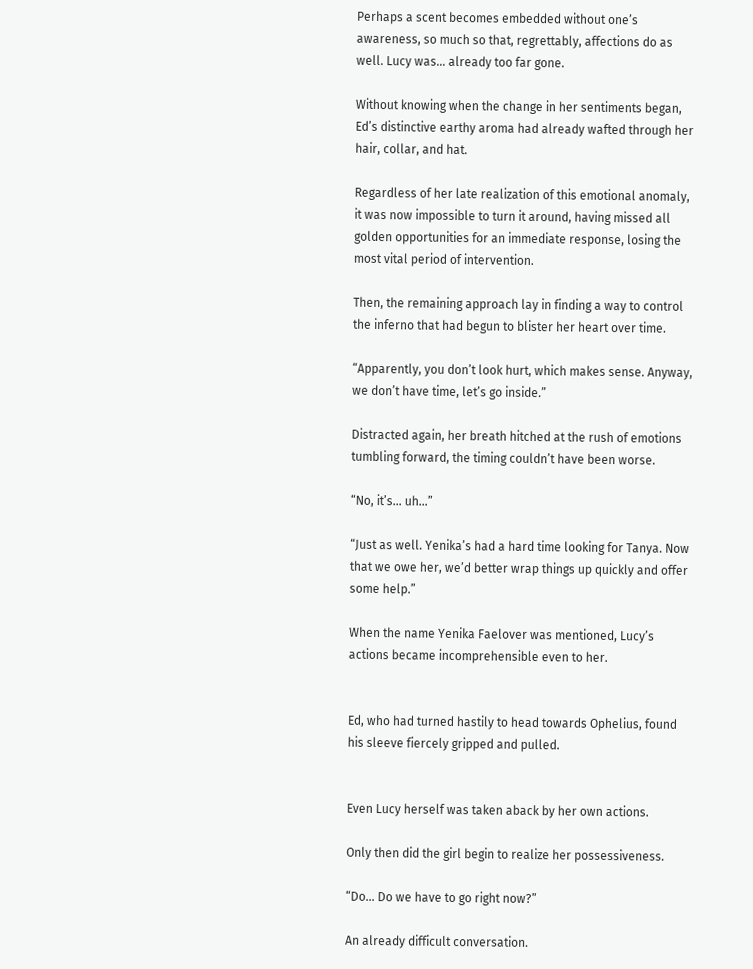Perhaps a scent becomes embedded without one’s awareness, so much so that, regrettably, affections do as well. Lucy was… already too far gone.

Without knowing when the change in her sentiments began, Ed’s distinctive earthy aroma had already wafted through her hair, collar, and hat.

Regardless of her late realization of this emotional anomaly, it was now impossible to turn it around, having missed all golden opportunities for an immediate response, losing the most vital period of intervention.

Then, the remaining approach lay in finding a way to control the inferno that had begun to blister her heart over time.

“Apparently, you don’t look hurt, which makes sense. Anyway, we don’t have time, let’s go inside.”

Distracted again, her breath hitched at the rush of emotions tumbling forward, the timing couldn’t have been worse.

“No, it’s… uh…”

“Just as well. Yenika’s had a hard time looking for Tanya. Now that we owe her, we’d better wrap things up quickly and offer some help.”

When the name Yenika Faelover was mentioned, Lucy’s actions became incomprehensible even to her.


Ed, who had turned hastily to head towards Ophelius, found his sleeve fiercely gripped and pulled.


Even Lucy herself was taken aback by her own actions.

Only then did the girl begin to realize her possessiveness.

“Do… Do we have to go right now?”

An already difficult conversation.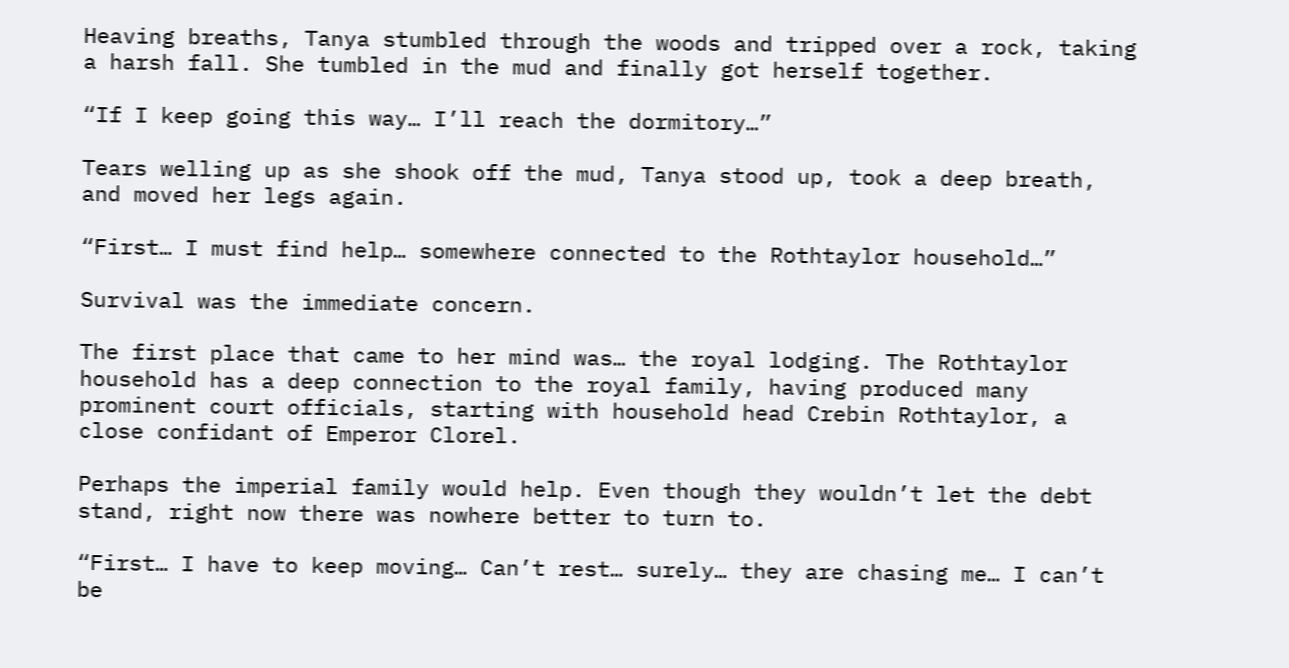Heaving breaths, Tanya stumbled through the woods and tripped over a rock, taking a harsh fall. She tumbled in the mud and finally got herself together.

“If I keep going this way… I’ll reach the dormitory…”

Tears welling up as she shook off the mud, Tanya stood up, took a deep breath, and moved her legs again.

“First… I must find help… somewhere connected to the Rothtaylor household…”

Survival was the immediate concern.

The first place that came to her mind was… the royal lodging. The Rothtaylor household has a deep connection to the royal family, having produced many prominent court officials, starting with household head Crebin Rothtaylor, a close confidant of Emperor Clorel.

Perhaps the imperial family would help. Even though they wouldn’t let the debt stand, right now there was nowhere better to turn to.

“First… I have to keep moving… Can’t rest… surely… they are chasing me… I can’t be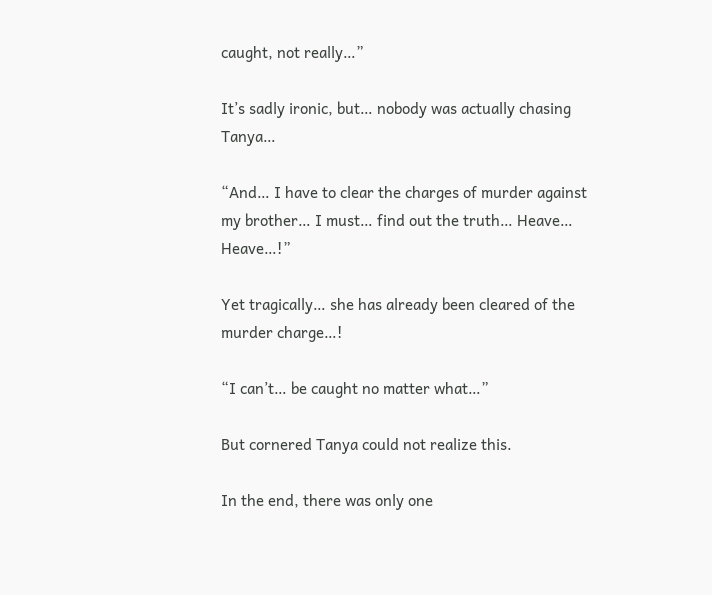caught, not really…”

It’s sadly ironic, but… nobody was actually chasing Tanya…

“And… I have to clear the charges of murder against my brother… I must… find out the truth… Heave… Heave…!”

Yet tragically… she has already been cleared of the murder charge…!

“I can’t… be caught no matter what…”

But cornered Tanya could not realize this.

In the end, there was only one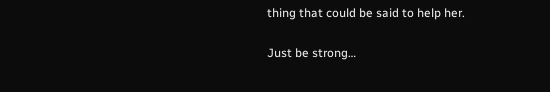thing that could be said to help her.

Just be strong…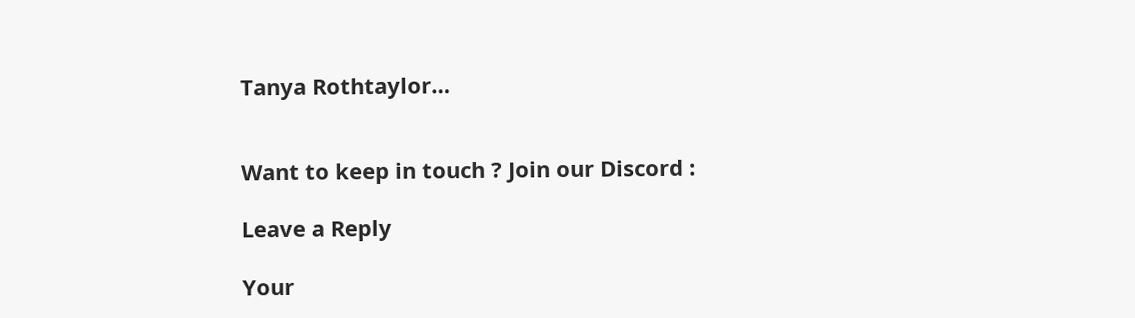Tanya Rothtaylor…


Want to keep in touch ? Join our Discord :

Leave a Reply

Your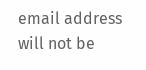email address will not be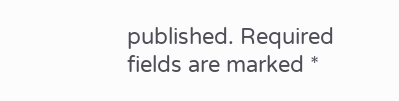published. Required fields are marked *